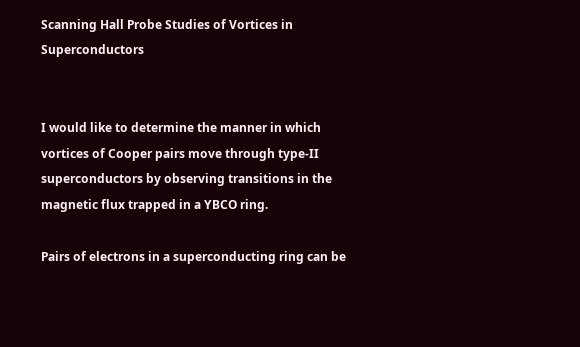Scanning Hall Probe Studies of Vortices in Superconductors


I would like to determine the manner in which vortices of Cooper pairs move through type-II superconductors by observing transitions in the magnetic flux trapped in a YBCO ring.

Pairs of electrons in a superconducting ring can be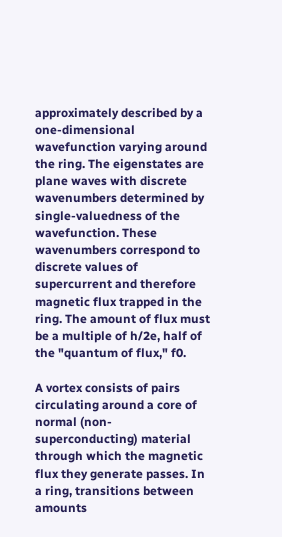approximately described by a one-dimensional wavefunction varying around the ring. The eigenstates are plane waves with discrete wavenumbers determined by single-valuedness of the wavefunction. These wavenumbers correspond to discrete values of supercurrent and therefore magnetic flux trapped in the ring. The amount of flux must be a multiple of h/2e, half of the "quantum of flux," f0.

A vortex consists of pairs circulating around a core of normal (non-superconducting) material through which the magnetic flux they generate passes. In a ring, transitions between amounts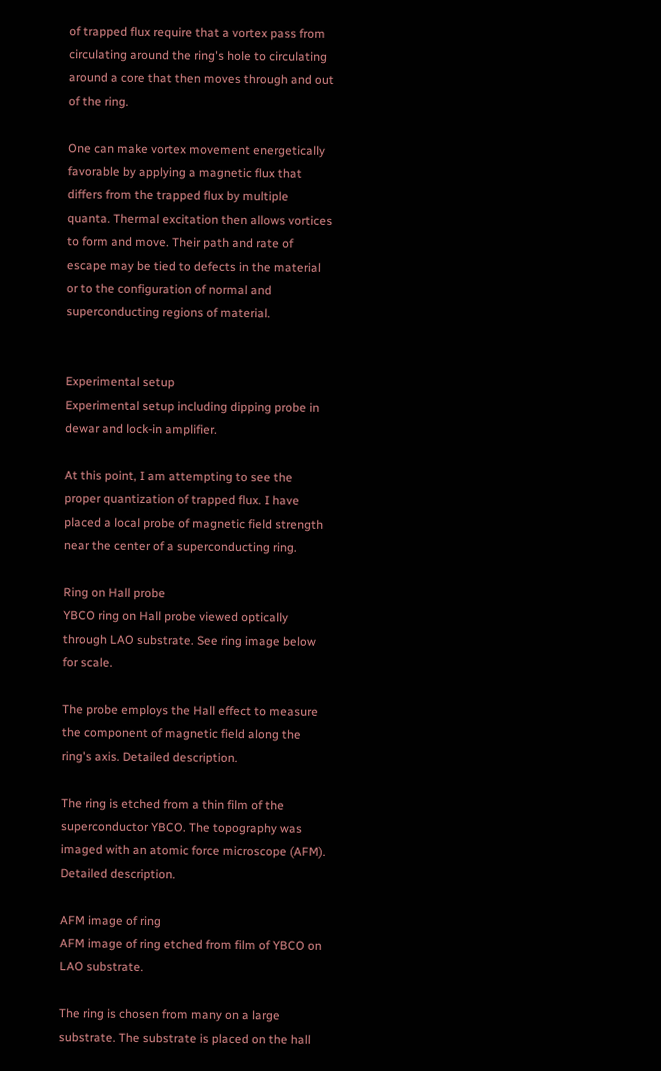of trapped flux require that a vortex pass from circulating around the ring's hole to circulating around a core that then moves through and out of the ring.

One can make vortex movement energetically favorable by applying a magnetic flux that differs from the trapped flux by multiple quanta. Thermal excitation then allows vortices to form and move. Their path and rate of escape may be tied to defects in the material or to the configuration of normal and superconducting regions of material.


Experimental setup
Experimental setup including dipping probe in dewar and lock-in amplifier.

At this point, I am attempting to see the proper quantization of trapped flux. I have placed a local probe of magnetic field strength near the center of a superconducting ring.

Ring on Hall probe
YBCO ring on Hall probe viewed optically through LAO substrate. See ring image below for scale.

The probe employs the Hall effect to measure the component of magnetic field along the ring's axis. Detailed description.

The ring is etched from a thin film of the superconductor YBCO. The topography was imaged with an atomic force microscope (AFM). Detailed description.

AFM image of ring
AFM image of ring etched from film of YBCO on LAO substrate.

The ring is chosen from many on a large substrate. The substrate is placed on the hall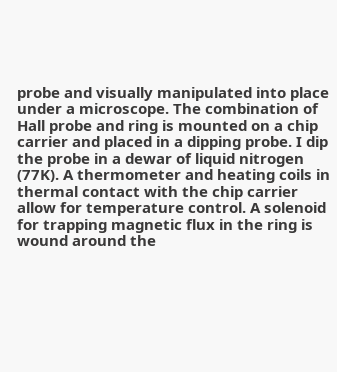probe and visually manipulated into place under a microscope. The combination of Hall probe and ring is mounted on a chip carrier and placed in a dipping probe. I dip the probe in a dewar of liquid nitrogen (77K). A thermometer and heating coils in thermal contact with the chip carrier allow for temperature control. A solenoid for trapping magnetic flux in the ring is wound around the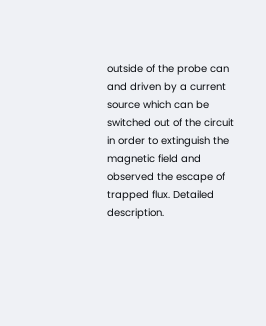outside of the probe can and driven by a current source which can be switched out of the circuit in order to extinguish the magnetic field and observed the escape of trapped flux. Detailed description.